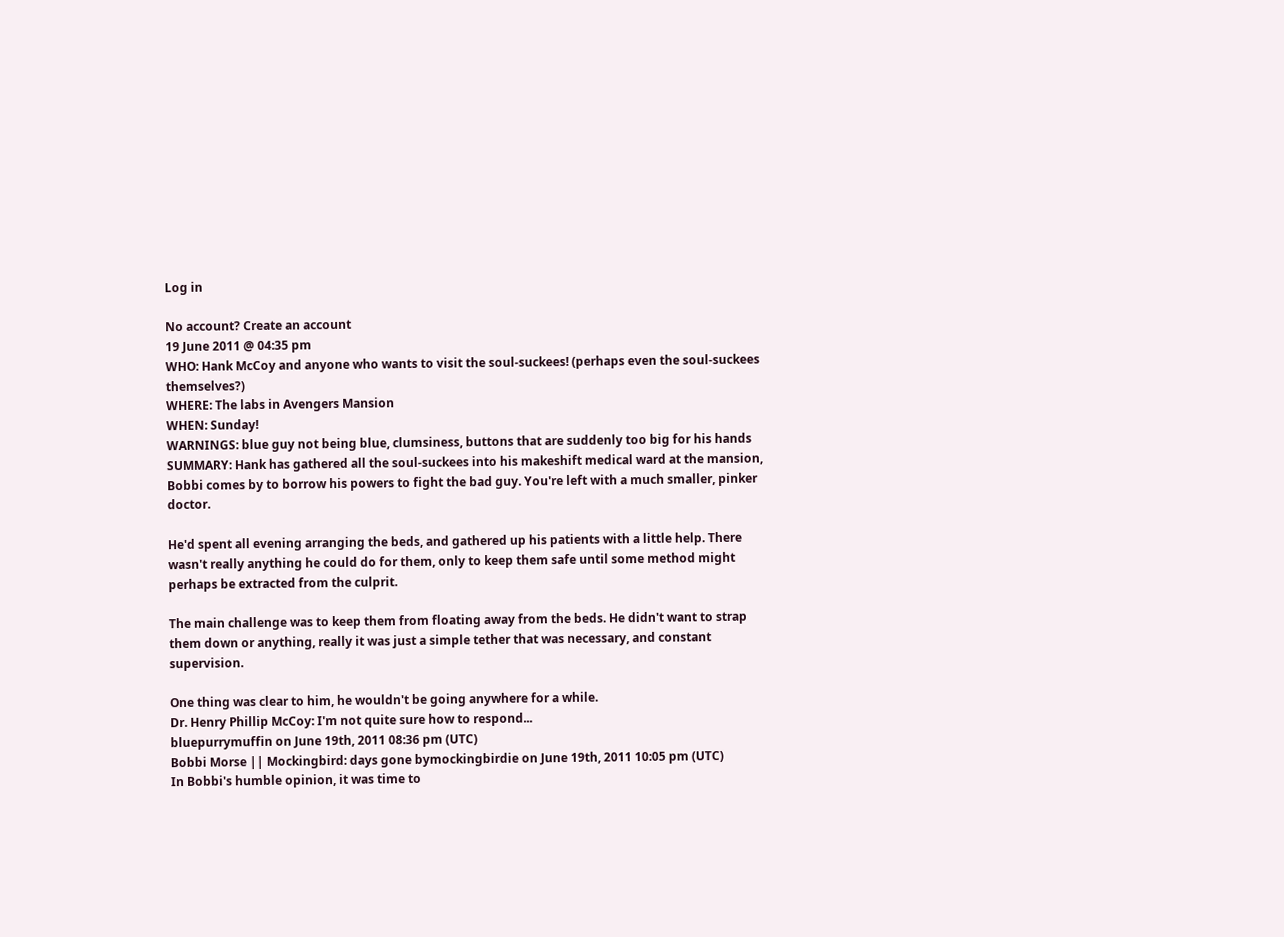Log in

No account? Create an account
19 June 2011 @ 04:35 pm
WHO: Hank McCoy and anyone who wants to visit the soul-suckees! (perhaps even the soul-suckees themselves?)
WHERE: The labs in Avengers Mansion
WHEN: Sunday!
WARNINGS: blue guy not being blue, clumsiness, buttons that are suddenly too big for his hands
SUMMARY: Hank has gathered all the soul-suckees into his makeshift medical ward at the mansion, Bobbi comes by to borrow his powers to fight the bad guy. You're left with a much smaller, pinker doctor.

He'd spent all evening arranging the beds, and gathered up his patients with a little help. There wasn't really anything he could do for them, only to keep them safe until some method might perhaps be extracted from the culprit.

The main challenge was to keep them from floating away from the beds. He didn't want to strap them down or anything, really it was just a simple tether that was necessary, and constant supervision.

One thing was clear to him, he wouldn't be going anywhere for a while.
Dr. Henry Phillip McCoy: I'm not quite sure how to respond...
bluepurrymuffin on June 19th, 2011 08:36 pm (UTC)
Bobbi Morse || Mockingbird: days gone bymockingbirdie on June 19th, 2011 10:05 pm (UTC)
In Bobbi's humble opinion, it was time to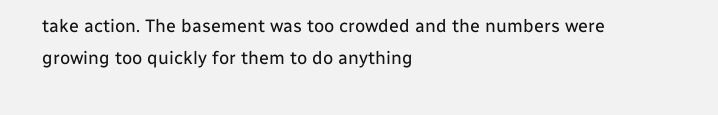take action. The basement was too crowded and the numbers were growing too quickly for them to do anything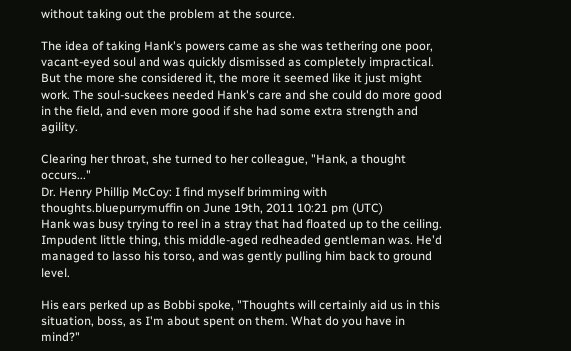without taking out the problem at the source.

The idea of taking Hank's powers came as she was tethering one poor, vacant-eyed soul and was quickly dismissed as completely impractical. But the more she considered it, the more it seemed like it just might work. The soul-suckees needed Hank's care and she could do more good in the field, and even more good if she had some extra strength and agility.

Clearing her throat, she turned to her colleague, "Hank, a thought occurs..."
Dr. Henry Phillip McCoy: I find myself brimming with thoughts.bluepurrymuffin on June 19th, 2011 10:21 pm (UTC)
Hank was busy trying to reel in a stray that had floated up to the ceiling. Impudent little thing, this middle-aged redheaded gentleman was. He'd managed to lasso his torso, and was gently pulling him back to ground level.

His ears perked up as Bobbi spoke, "Thoughts will certainly aid us in this situation, boss, as I'm about spent on them. What do you have in mind?"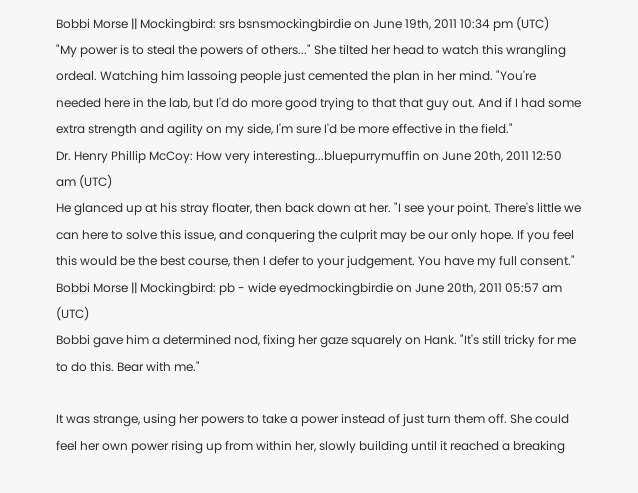Bobbi Morse || Mockingbird: srs bsnsmockingbirdie on June 19th, 2011 10:34 pm (UTC)
"My power is to steal the powers of others..." She tilted her head to watch this wrangling ordeal. Watching him lassoing people just cemented the plan in her mind. "You're needed here in the lab, but I'd do more good trying to that that guy out. And if I had some extra strength and agility on my side, I'm sure I'd be more effective in the field."
Dr. Henry Phillip McCoy: How very interesting...bluepurrymuffin on June 20th, 2011 12:50 am (UTC)
He glanced up at his stray floater, then back down at her. "I see your point. There's little we can here to solve this issue, and conquering the culprit may be our only hope. If you feel this would be the best course, then I defer to your judgement. You have my full consent."
Bobbi Morse || Mockingbird: pb - wide eyedmockingbirdie on June 20th, 2011 05:57 am (UTC)
Bobbi gave him a determined nod, fixing her gaze squarely on Hank. "It's still tricky for me to do this. Bear with me."

It was strange, using her powers to take a power instead of just turn them off. She could feel her own power rising up from within her, slowly building until it reached a breaking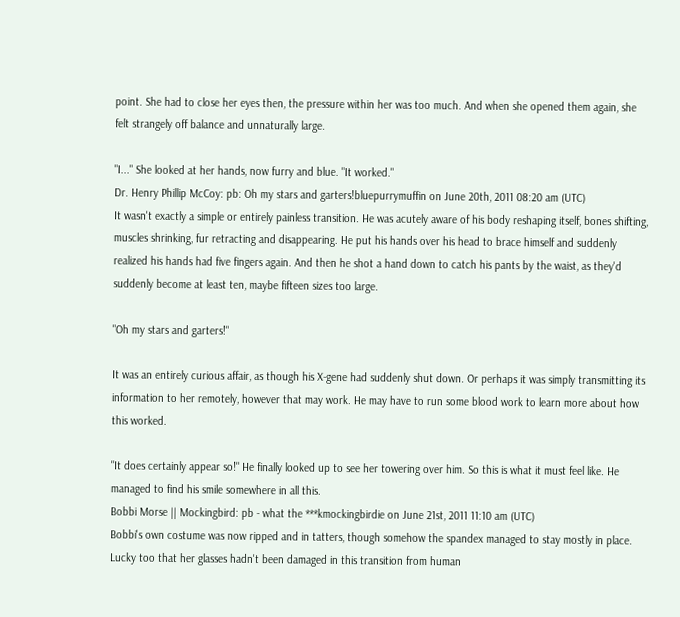point. She had to close her eyes then, the pressure within her was too much. And when she opened them again, she felt strangely off balance and unnaturally large.

"I..." She looked at her hands, now furry and blue. "It worked."
Dr. Henry Phillip McCoy: pb: Oh my stars and garters!bluepurrymuffin on June 20th, 2011 08:20 am (UTC)
It wasn't exactly a simple or entirely painless transition. He was acutely aware of his body reshaping itself, bones shifting, muscles shrinking, fur retracting and disappearing. He put his hands over his head to brace himself and suddenly realized his hands had five fingers again. And then he shot a hand down to catch his pants by the waist, as they'd suddenly become at least ten, maybe fifteen sizes too large.

"Oh my stars and garters!"

It was an entirely curious affair, as though his X-gene had suddenly shut down. Or perhaps it was simply transmitting its information to her remotely, however that may work. He may have to run some blood work to learn more about how this worked.

"It does certainly appear so!" He finally looked up to see her towering over him. So this is what it must feel like. He managed to find his smile somewhere in all this.
Bobbi Morse || Mockingbird: pb - what the ***kmockingbirdie on June 21st, 2011 11:10 am (UTC)
Bobbi's own costume was now ripped and in tatters, though somehow the spandex managed to stay mostly in place. Lucky too that her glasses hadn't been damaged in this transition from human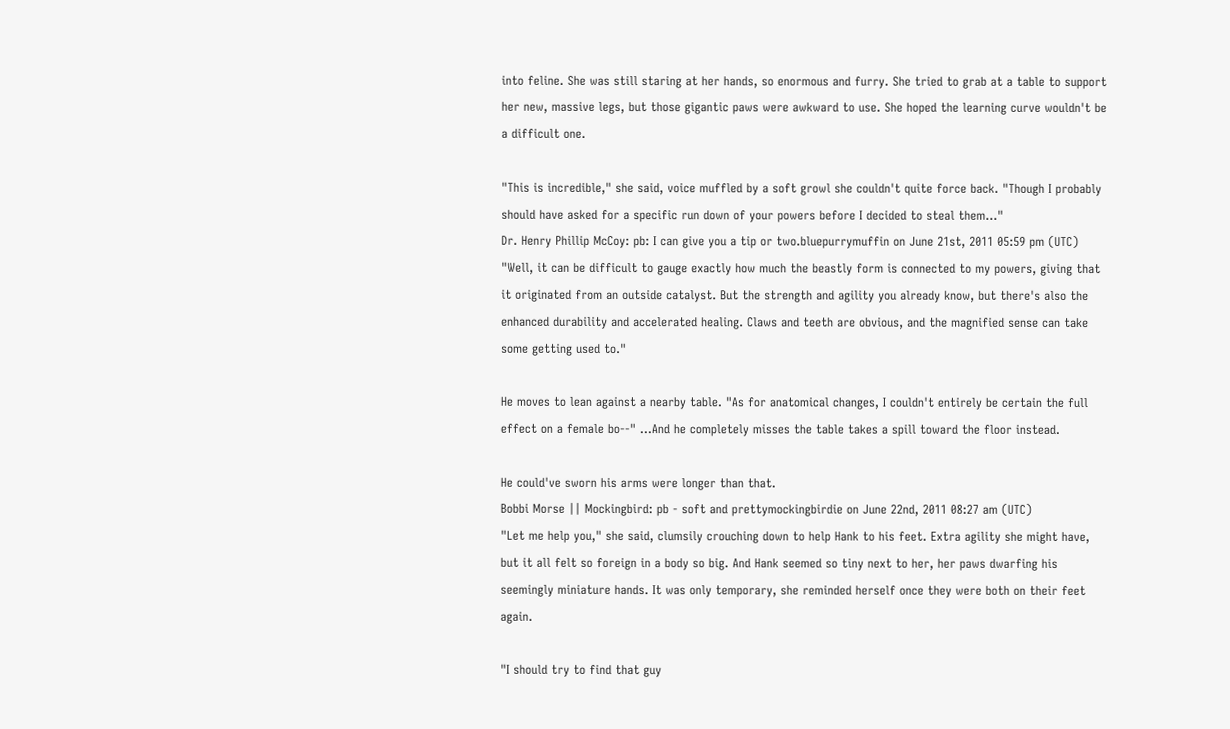into feline. She was still staring at her hands, so enormous and furry. She tried to grab at a table to support her new, massive legs, but those gigantic paws were awkward to use. She hoped the learning curve wouldn't be a difficult one.

"This is incredible," she said, voice muffled by a soft growl she couldn't quite force back. "Though I probably should have asked for a specific run down of your powers before I decided to steal them..."
Dr. Henry Phillip McCoy: pb: I can give you a tip or two.bluepurrymuffin on June 21st, 2011 05:59 pm (UTC)
"Well, it can be difficult to gauge exactly how much the beastly form is connected to my powers, giving that it originated from an outside catalyst. But the strength and agility you already know, but there's also the enhanced durability and accelerated healing. Claws and teeth are obvious, and the magnified sense can take some getting used to."

He moves to lean against a nearby table. "As for anatomical changes, I couldn't entirely be certain the full effect on a female bo--" ...And he completely misses the table takes a spill toward the floor instead.

He could've sworn his arms were longer than that.
Bobbi Morse || Mockingbird: pb - soft and prettymockingbirdie on June 22nd, 2011 08:27 am (UTC)
"Let me help you," she said, clumsily crouching down to help Hank to his feet. Extra agility she might have, but it all felt so foreign in a body so big. And Hank seemed so tiny next to her, her paws dwarfing his seemingly miniature hands. It was only temporary, she reminded herself once they were both on their feet again.

"I should try to find that guy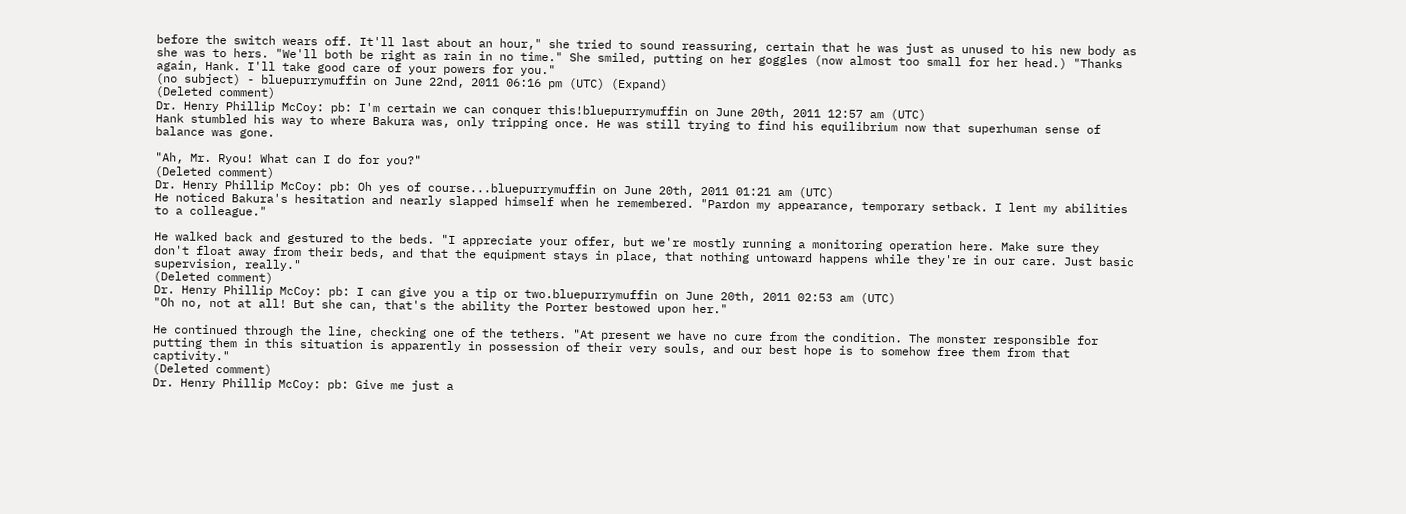before the switch wears off. It'll last about an hour," she tried to sound reassuring, certain that he was just as unused to his new body as she was to hers. "We'll both be right as rain in no time." She smiled, putting on her goggles (now almost too small for her head.) "Thanks again, Hank. I'll take good care of your powers for you."
(no subject) - bluepurrymuffin on June 22nd, 2011 06:16 pm (UTC) (Expand)
(Deleted comment)
Dr. Henry Phillip McCoy: pb: I'm certain we can conquer this!bluepurrymuffin on June 20th, 2011 12:57 am (UTC)
Hank stumbled his way to where Bakura was, only tripping once. He was still trying to find his equilibrium now that superhuman sense of balance was gone.

"Ah, Mr. Ryou! What can I do for you?"
(Deleted comment)
Dr. Henry Phillip McCoy: pb: Oh yes of course...bluepurrymuffin on June 20th, 2011 01:21 am (UTC)
He noticed Bakura's hesitation and nearly slapped himself when he remembered. "Pardon my appearance, temporary setback. I lent my abilities to a colleague."

He walked back and gestured to the beds. "I appreciate your offer, but we're mostly running a monitoring operation here. Make sure they don't float away from their beds, and that the equipment stays in place, that nothing untoward happens while they're in our care. Just basic supervision, really."
(Deleted comment)
Dr. Henry Phillip McCoy: pb: I can give you a tip or two.bluepurrymuffin on June 20th, 2011 02:53 am (UTC)
"Oh no, not at all! But she can, that's the ability the Porter bestowed upon her."

He continued through the line, checking one of the tethers. "At present we have no cure from the condition. The monster responsible for putting them in this situation is apparently in possession of their very souls, and our best hope is to somehow free them from that captivity."
(Deleted comment)
Dr. Henry Phillip McCoy: pb: Give me just a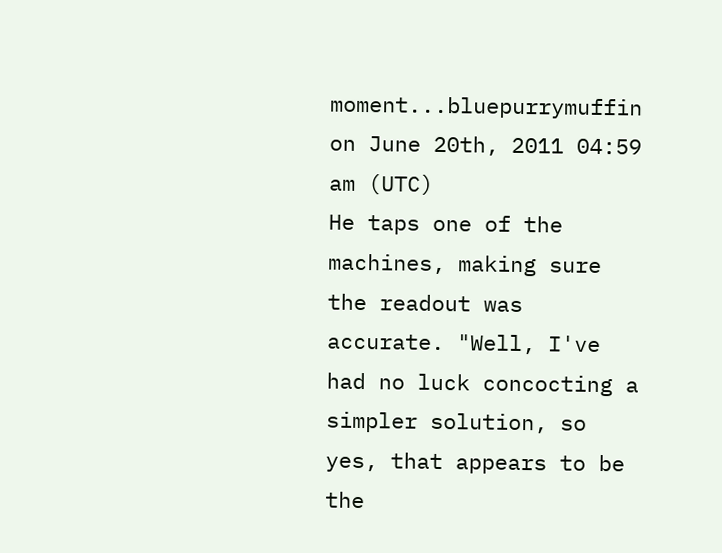moment...bluepurrymuffin on June 20th, 2011 04:59 am (UTC)
He taps one of the machines, making sure the readout was accurate. "Well, I've had no luck concocting a simpler solution, so yes, that appears to be the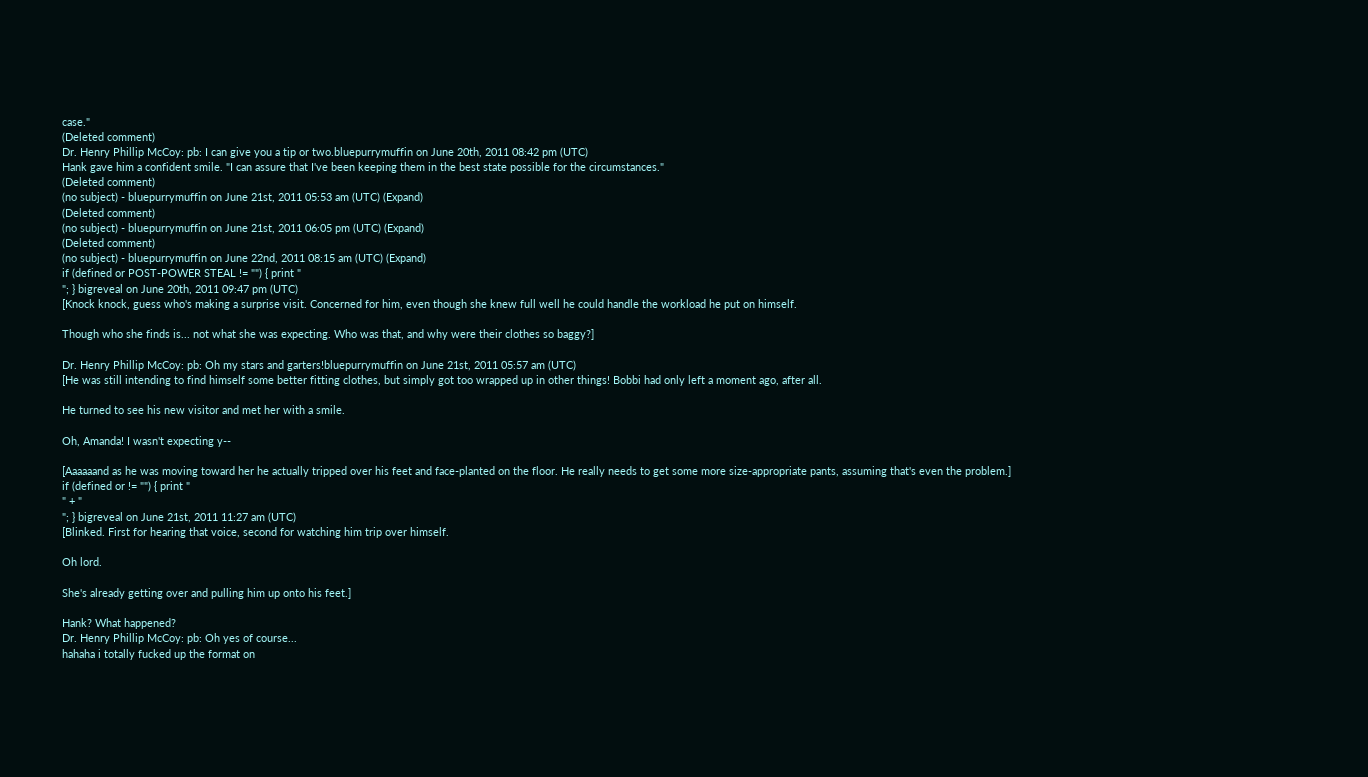case."
(Deleted comment)
Dr. Henry Phillip McCoy: pb: I can give you a tip or two.bluepurrymuffin on June 20th, 2011 08:42 pm (UTC)
Hank gave him a confident smile. "I can assure that I've been keeping them in the best state possible for the circumstances."
(Deleted comment)
(no subject) - bluepurrymuffin on June 21st, 2011 05:53 am (UTC) (Expand)
(Deleted comment)
(no subject) - bluepurrymuffin on June 21st, 2011 06:05 pm (UTC) (Expand)
(Deleted comment)
(no subject) - bluepurrymuffin on June 22nd, 2011 08:15 am (UTC) (Expand)
if (defined or POST-POWER STEAL != "") { print "
"; } bigreveal on June 20th, 2011 09:47 pm (UTC)
[Knock knock, guess who's making a surprise visit. Concerned for him, even though she knew full well he could handle the workload he put on himself.

Though who she finds is... not what she was expecting. Who was that, and why were their clothes so baggy?]

Dr. Henry Phillip McCoy: pb: Oh my stars and garters!bluepurrymuffin on June 21st, 2011 05:57 am (UTC)
[He was still intending to find himself some better fitting clothes, but simply got too wrapped up in other things! Bobbi had only left a moment ago, after all.

He turned to see his new visitor and met her with a smile.

Oh, Amanda! I wasn't expecting y--

[Aaaaaand as he was moving toward her he actually tripped over his feet and face-planted on the floor. He really needs to get some more size-appropriate pants, assuming that's even the problem.]
if (defined or != "") { print "
" + "
"; } bigreveal on June 21st, 2011 11:27 am (UTC)
[Blinked. First for hearing that voice, second for watching him trip over himself.

Oh lord.

She's already getting over and pulling him up onto his feet.]

Hank? What happened?
Dr. Henry Phillip McCoy: pb: Oh yes of course...
hahaha i totally fucked up the format on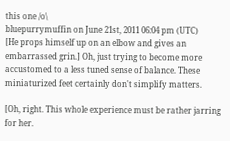this one /o\
bluepurrymuffin on June 21st, 2011 06:04 pm (UTC)
[He props himself up on an elbow and gives an embarrassed grin.] Oh, just trying to become more accustomed to a less tuned sense of balance. These miniaturized feet certainly don't simplify matters.

[Oh, right. This whole experience must be rather jarring for her.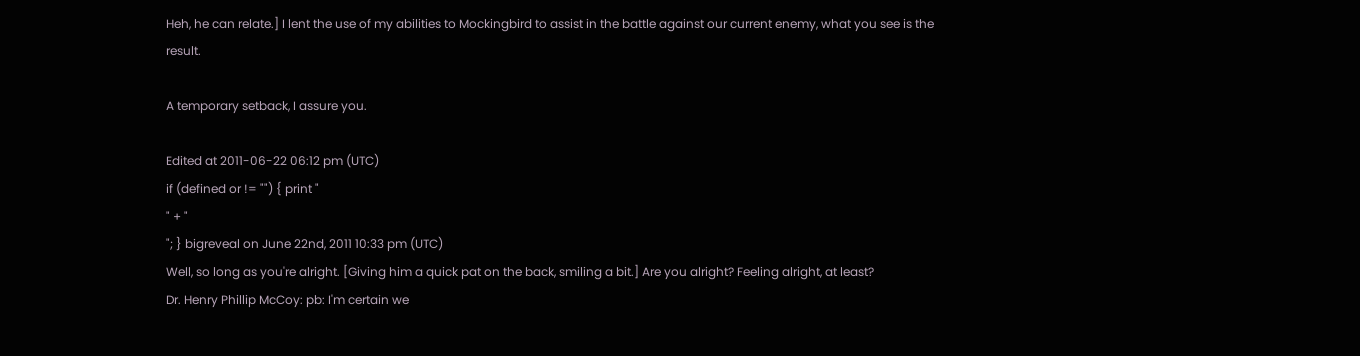Heh, he can relate.] I lent the use of my abilities to Mockingbird to assist in the battle against our current enemy, what you see is the result.

A temporary setback, I assure you.

Edited at 2011-06-22 06:12 pm (UTC)
if (defined or != "") { print "
" + "
"; } bigreveal on June 22nd, 2011 10:33 pm (UTC)
Well, so long as you're alright. [Giving him a quick pat on the back, smiling a bit.] Are you alright? Feeling alright, at least?
Dr. Henry Phillip McCoy: pb: I'm certain we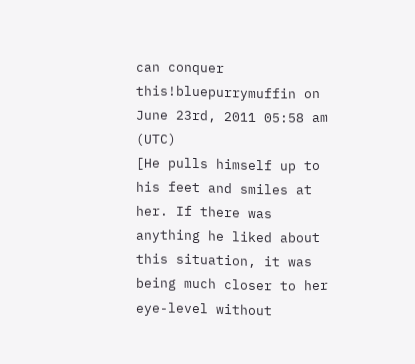can conquer this!bluepurrymuffin on June 23rd, 2011 05:58 am (UTC)
[He pulls himself up to his feet and smiles at her. If there was anything he liked about this situation, it was being much closer to her eye-level without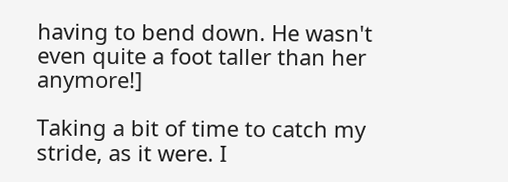having to bend down. He wasn't even quite a foot taller than her anymore!]

Taking a bit of time to catch my stride, as it were. I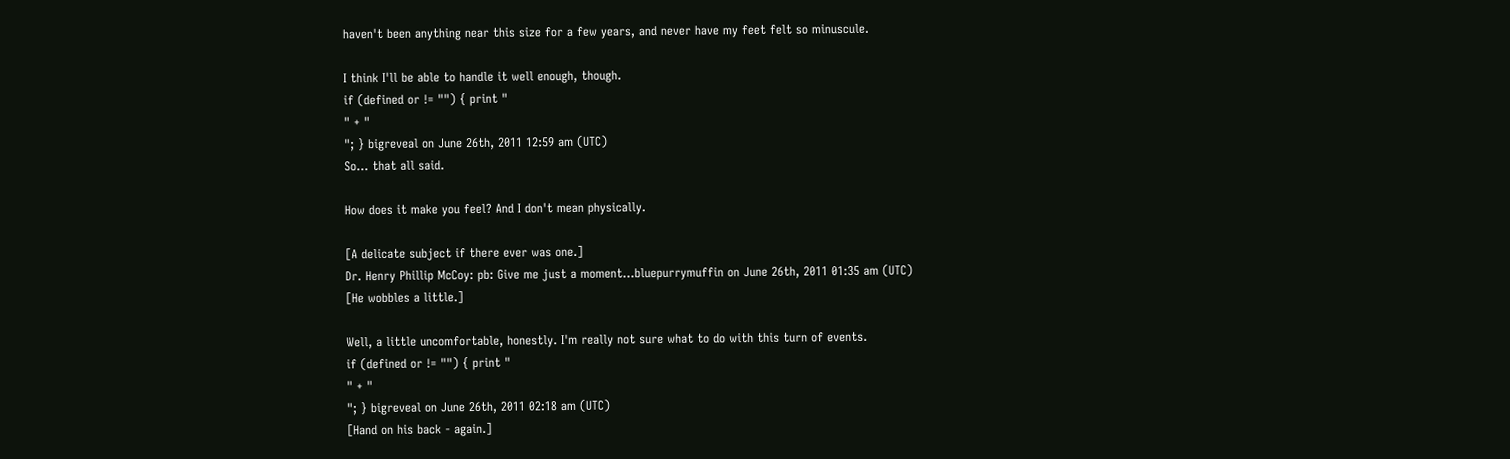haven't been anything near this size for a few years, and never have my feet felt so minuscule.

I think I'll be able to handle it well enough, though.
if (defined or != "") { print "
" + "
"; } bigreveal on June 26th, 2011 12:59 am (UTC)
So... that all said.

How does it make you feel? And I don't mean physically.

[A delicate subject if there ever was one.]
Dr. Henry Phillip McCoy: pb: Give me just a moment...bluepurrymuffin on June 26th, 2011 01:35 am (UTC)
[He wobbles a little.]

Well, a little uncomfortable, honestly. I'm really not sure what to do with this turn of events.
if (defined or != "") { print "
" + "
"; } bigreveal on June 26th, 2011 02:18 am (UTC)
[Hand on his back - again.]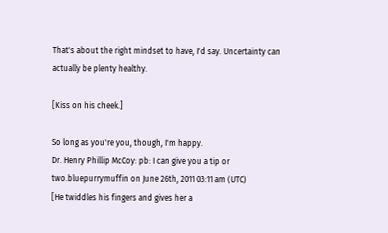That's about the right mindset to have, I'd say. Uncertainty can actually be plenty healthy.

[Kiss on his cheek.]

So long as you're you, though, I'm happy.
Dr. Henry Phillip McCoy: pb: I can give you a tip or two.bluepurrymuffin on June 26th, 2011 03:11 am (UTC)
[He twiddles his fingers and gives her a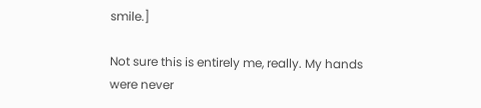smile.]

Not sure this is entirely me, really. My hands were never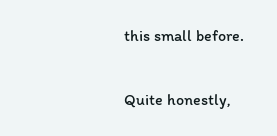this small before.

Quite honestly,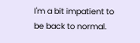I'm a bit impatient to be back to normal.